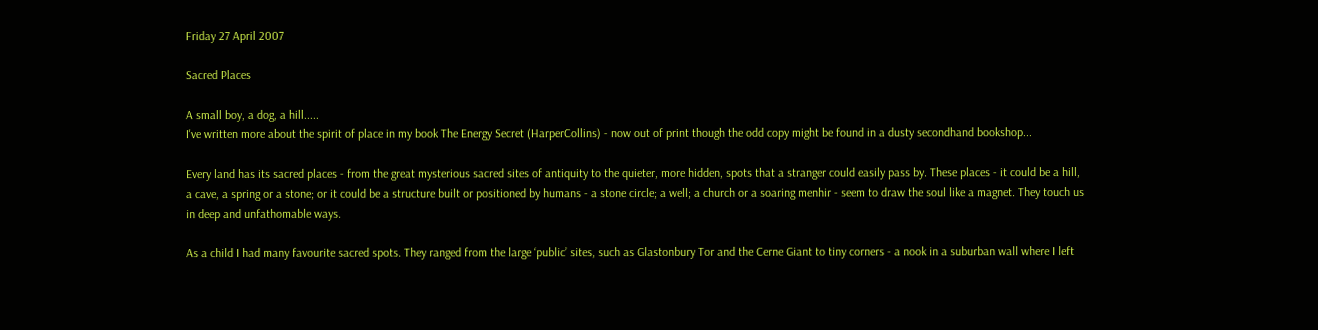Friday 27 April 2007

Sacred Places

A small boy, a dog, a hill.....
I've written more about the spirit of place in my book The Energy Secret (HarperCollins) - now out of print though the odd copy might be found in a dusty secondhand bookshop...

Every land has its sacred places - from the great mysterious sacred sites of antiquity to the quieter, more hidden, spots that a stranger could easily pass by. These places - it could be a hill, a cave, a spring or a stone; or it could be a structure built or positioned by humans - a stone circle; a well; a church or a soaring menhir - seem to draw the soul like a magnet. They touch us in deep and unfathomable ways.

As a child I had many favourite sacred spots. They ranged from the large ‘public’ sites, such as Glastonbury Tor and the Cerne Giant to tiny corners - a nook in a suburban wall where I left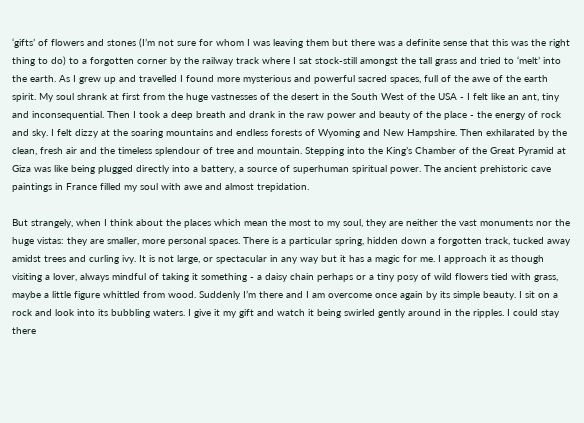‘gifts’ of flowers and stones (I’m not sure for whom I was leaving them but there was a definite sense that this was the right thing to do) to a forgotten corner by the railway track where I sat stock-still amongst the tall grass and tried to ‘melt’ into the earth. As I grew up and travelled I found more mysterious and powerful sacred spaces, full of the awe of the earth spirit. My soul shrank at first from the huge vastnesses of the desert in the South West of the USA - I felt like an ant, tiny and inconsequential. Then I took a deep breath and drank in the raw power and beauty of the place - the energy of rock and sky. I felt dizzy at the soaring mountains and endless forests of Wyoming and New Hampshire. Then exhilarated by the clean, fresh air and the timeless splendour of tree and mountain. Stepping into the King’s Chamber of the Great Pyramid at Giza was like being plugged directly into a battery, a source of superhuman spiritual power. The ancient prehistoric cave paintings in France filled my soul with awe and almost trepidation.

But strangely, when I think about the places which mean the most to my soul, they are neither the vast monuments nor the huge vistas: they are smaller, more personal spaces. There is a particular spring, hidden down a forgotten track, tucked away amidst trees and curling ivy. It is not large, or spectacular in any way but it has a magic for me. I approach it as though visiting a lover, always mindful of taking it something - a daisy chain perhaps or a tiny posy of wild flowers tied with grass, maybe a little figure whittled from wood. Suddenly I’m there and I am overcome once again by its simple beauty. I sit on a rock and look into its bubbling waters. I give it my gift and watch it being swirled gently around in the ripples. I could stay there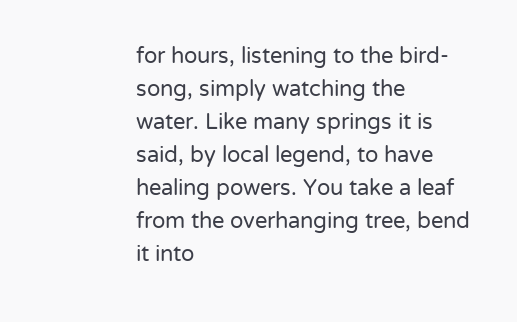for hours, listening to the bird-song, simply watching the water. Like many springs it is said, by local legend, to have healing powers. You take a leaf from the overhanging tree, bend it into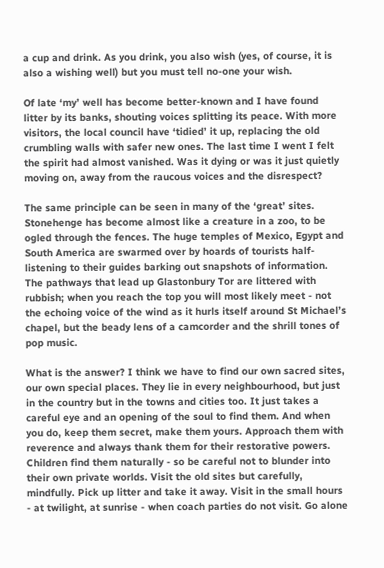a cup and drink. As you drink, you also wish (yes, of course, it is also a wishing well) but you must tell no-one your wish.

Of late ‘my’ well has become better-known and I have found litter by its banks, shouting voices splitting its peace. With more visitors, the local council have ‘tidied’ it up, replacing the old crumbling walls with safer new ones. The last time I went I felt the spirit had almost vanished. Was it dying or was it just quietly moving on, away from the raucous voices and the disrespect?

The same principle can be seen in many of the ‘great’ sites. Stonehenge has become almost like a creature in a zoo, to be ogled through the fences. The huge temples of Mexico, Egypt and South America are swarmed over by hoards of tourists half-listening to their guides barking out snapshots of information. The pathways that lead up Glastonbury Tor are littered with rubbish; when you reach the top you will most likely meet - not the echoing voice of the wind as it hurls itself around St Michael’s chapel, but the beady lens of a camcorder and the shrill tones of pop music.

What is the answer? I think we have to find our own sacred sites, our own special places. They lie in every neighbourhood, but just in the country but in the towns and cities too. It just takes a careful eye and an opening of the soul to find them. And when you do, keep them secret, make them yours. Approach them with reverence and always thank them for their restorative powers. Children find them naturally - so be careful not to blunder into their own private worlds. Visit the old sites but carefully, mindfully. Pick up litter and take it away. Visit in the small hours - at twilight, at sunrise - when coach parties do not visit. Go alone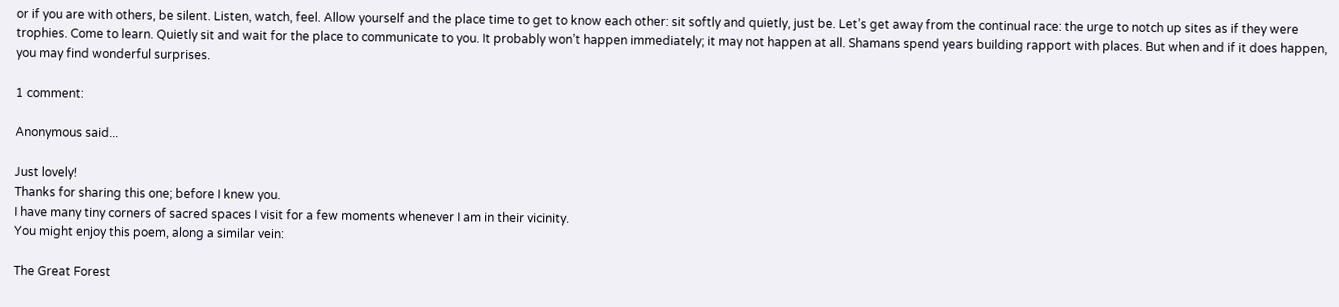or if you are with others, be silent. Listen, watch, feel. Allow yourself and the place time to get to know each other: sit softly and quietly, just be. Let’s get away from the continual race: the urge to notch up sites as if they were trophies. Come to learn. Quietly sit and wait for the place to communicate to you. It probably won’t happen immediately; it may not happen at all. Shamans spend years building rapport with places. But when and if it does happen, you may find wonderful surprises.

1 comment:

Anonymous said...

Just lovely!
Thanks for sharing this one; before I knew you.
I have many tiny corners of sacred spaces I visit for a few moments whenever I am in their vicinity.
You might enjoy this poem, along a similar vein:

The Great Forest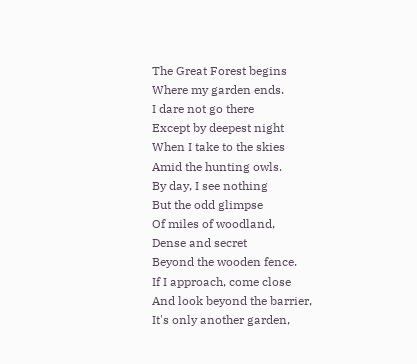The Great Forest begins
Where my garden ends.
I dare not go there
Except by deepest night
When I take to the skies
Amid the hunting owls.
By day, I see nothing
But the odd glimpse
Of miles of woodland,
Dense and secret
Beyond the wooden fence.
If I approach, come close
And look beyond the barrier,
It's only another garden,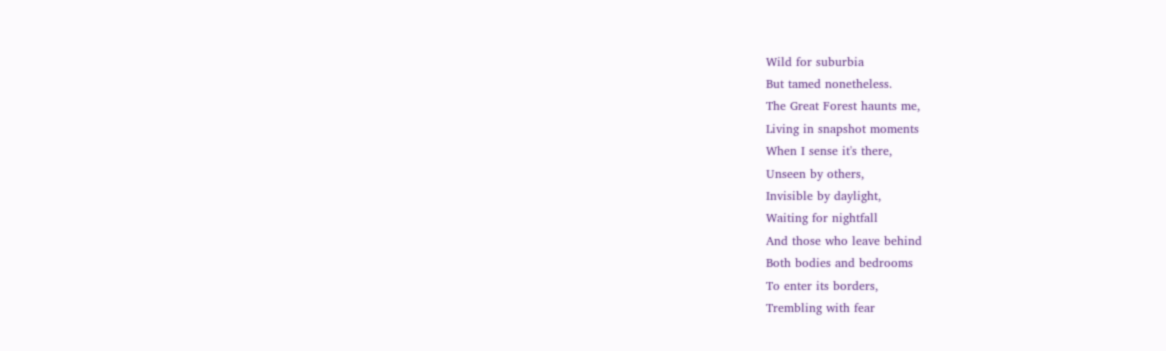Wild for suburbia
But tamed nonetheless.
The Great Forest haunts me,
Living in snapshot moments
When I sense it's there,
Unseen by others,
Invisible by daylight,
Waiting for nightfall
And those who leave behind
Both bodies and bedrooms
To enter its borders,
Trembling with fear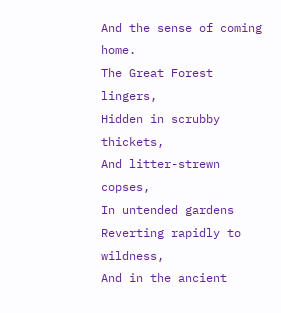And the sense of coming home.
The Great Forest lingers,
Hidden in scrubby thickets,
And litter-strewn copses,
In untended gardens
Reverting rapidly to wildness,
And in the ancient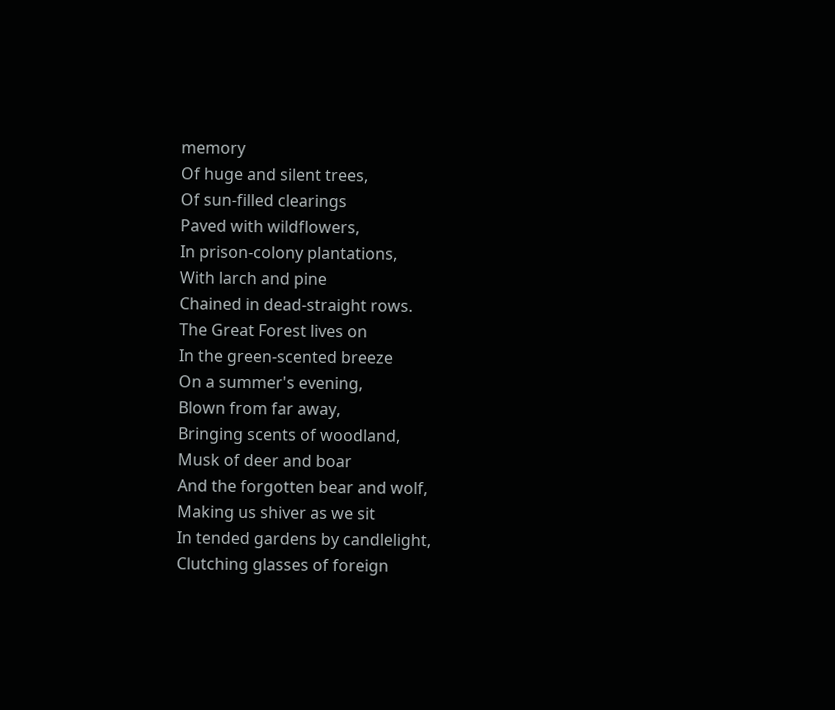memory
Of huge and silent trees,
Of sun-filled clearings
Paved with wildflowers,
In prison-colony plantations,
With larch and pine
Chained in dead-straight rows.
The Great Forest lives on
In the green-scented breeze
On a summer's evening,
Blown from far away,
Bringing scents of woodland,
Musk of deer and boar
And the forgotten bear and wolf,
Making us shiver as we sit
In tended gardens by candlelight,
Clutching glasses of foreign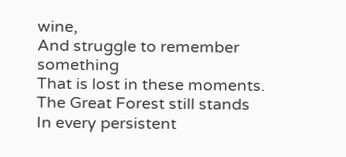wine,
And struggle to remember something
That is lost in these moments.
The Great Forest still stands
In every persistent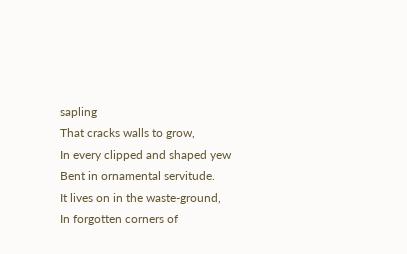sapling
That cracks walls to grow,
In every clipped and shaped yew
Bent in ornamental servitude.
It lives on in the waste-ground,
In forgotten corners of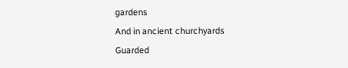gardens
And in ancient churchyards
Guarded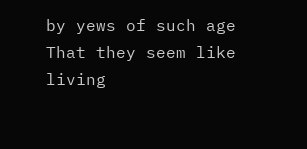by yews of such age
That they seem like living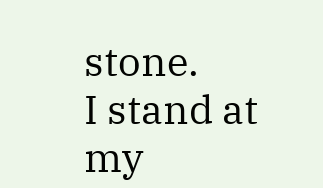stone.
I stand at my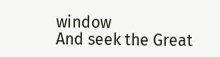window
And seek the Great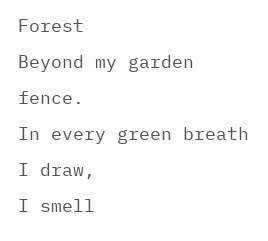Forest
Beyond my garden fence.
In every green breath I draw,
I smell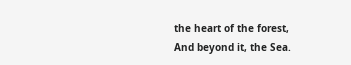the heart of the forest,
And beyond it, the Sea.